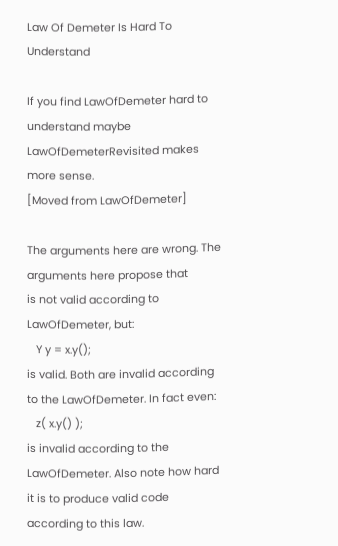Law Of Demeter Is Hard To Understand

If you find LawOfDemeter hard to understand maybe LawOfDemeterRevisited makes more sense.
[Moved from LawOfDemeter]

The arguments here are wrong. The arguments here propose that
is not valid according to LawOfDemeter, but:
   Y y = x.y();
is valid. Both are invalid according to the LawOfDemeter. In fact even:
   z( x.y() );
is invalid according to the LawOfDemeter. Also note how hard it is to produce valid code according to this law.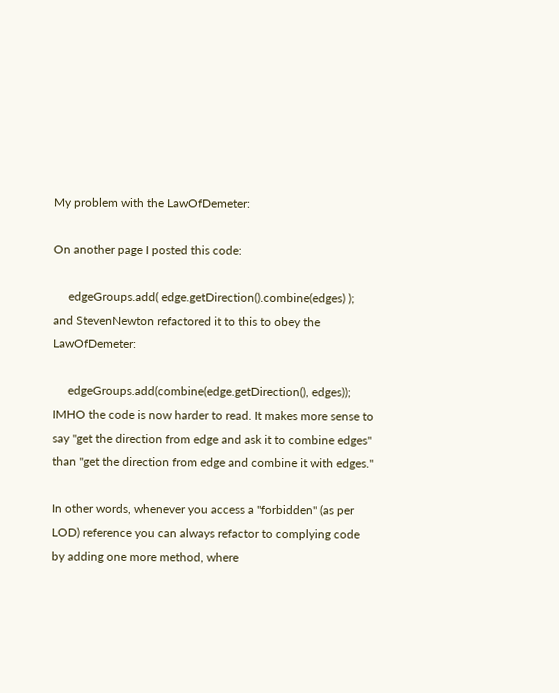My problem with the LawOfDemeter:

On another page I posted this code:

     edgeGroups.add( edge.getDirection().combine(edges) );
and StevenNewton refactored it to this to obey the LawOfDemeter:

     edgeGroups.add(combine(edge.getDirection(), edges));
IMHO the code is now harder to read. It makes more sense to say "get the direction from edge and ask it to combine edges" than "get the direction from edge and combine it with edges."

In other words, whenever you access a "forbidden" (as per LOD) reference you can always refactor to complying code by adding one more method, where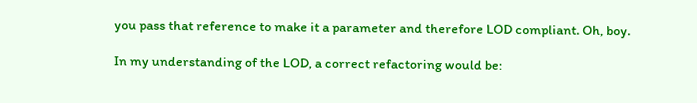you pass that reference to make it a parameter and therefore LOD compliant. Oh, boy.

In my understanding of the LOD, a correct refactoring would be: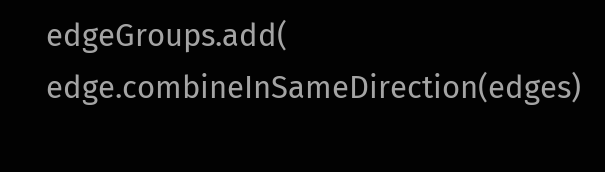edgeGroups.add( edge.combineInSameDirection(edges)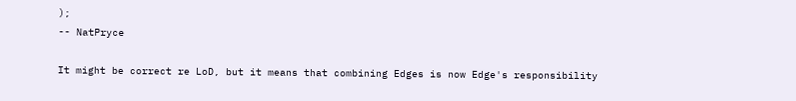);
-- NatPryce

It might be correct re LoD, but it means that combining Edges is now Edge's responsibility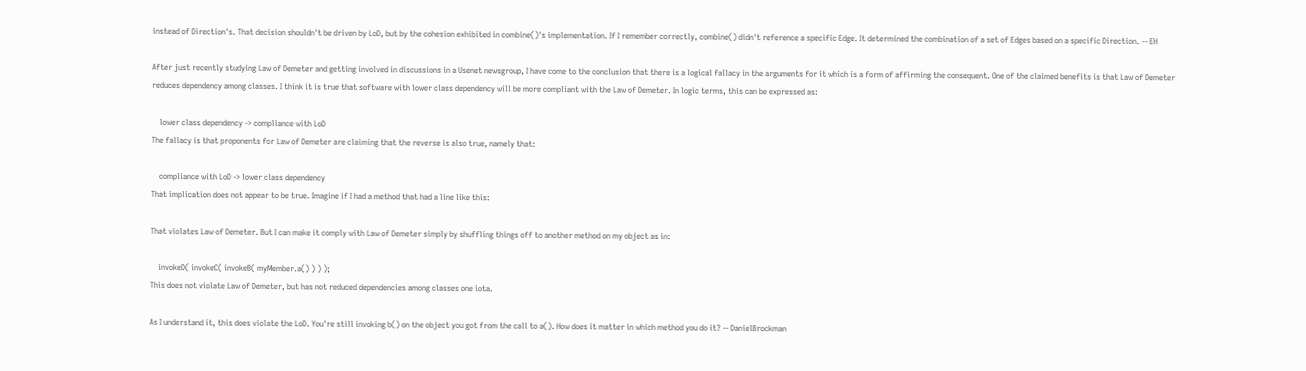instead of Direction's. That decision shouldn't be driven by LoD, but by the cohesion exhibited in combine()'s implementation. If I remember correctly, combine() didn't reference a specific Edge. It determined the combination of a set of Edges based on a specific Direction. -- EH

After just recently studying Law of Demeter and getting involved in discussions in a Usenet newsgroup, I have come to the conclusion that there is a logical fallacy in the arguments for it which is a form of affirming the consequent. One of the claimed benefits is that Law of Demeter reduces dependency among classes. I think it is true that software with lower class dependency will be more compliant with the Law of Demeter. In logic terms, this can be expressed as:

    lower class dependency -> compliance with LoD
The fallacy is that proponents for Law of Demeter are claiming that the reverse is also true, namely that:

    compliance with LoD -> lower class dependency
That implication does not appear to be true. Imagine if I had a method that had a line like this:

That violates Law of Demeter. But I can make it comply with Law of Demeter simply by shuffling things off to another method on my object as in:

    invokeD( invokeC( invokeB( myMember.a() ) ) );
This does not violate Law of Demeter, but has not reduced dependencies among classes one iota.

As I understand it, this does violate the LoD. You're still invoking b() on the object you got from the call to a(). How does it matter in which method you do it? -- DanielBrockman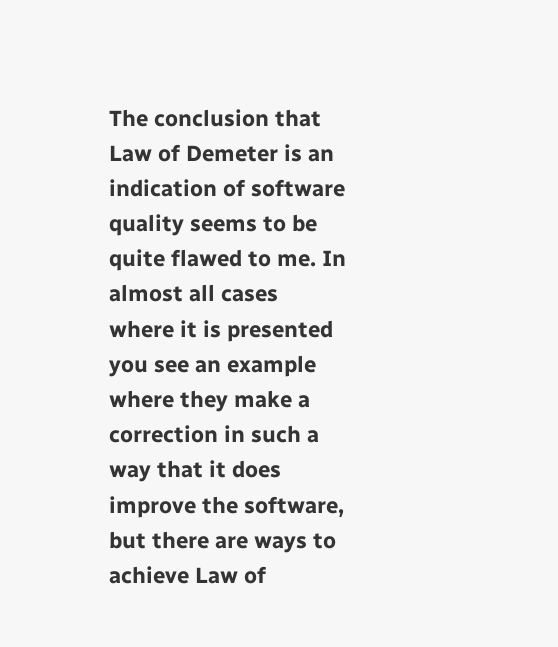The conclusion that Law of Demeter is an indication of software quality seems to be quite flawed to me. In almost all cases where it is presented you see an example where they make a correction in such a way that it does improve the software, but there are ways to achieve Law of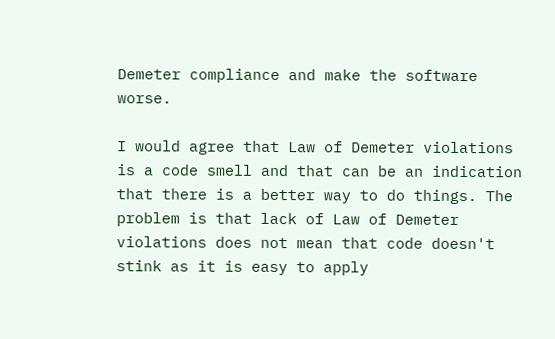Demeter compliance and make the software worse.

I would agree that Law of Demeter violations is a code smell and that can be an indication that there is a better way to do things. The problem is that lack of Law of Demeter violations does not mean that code doesn't stink as it is easy to apply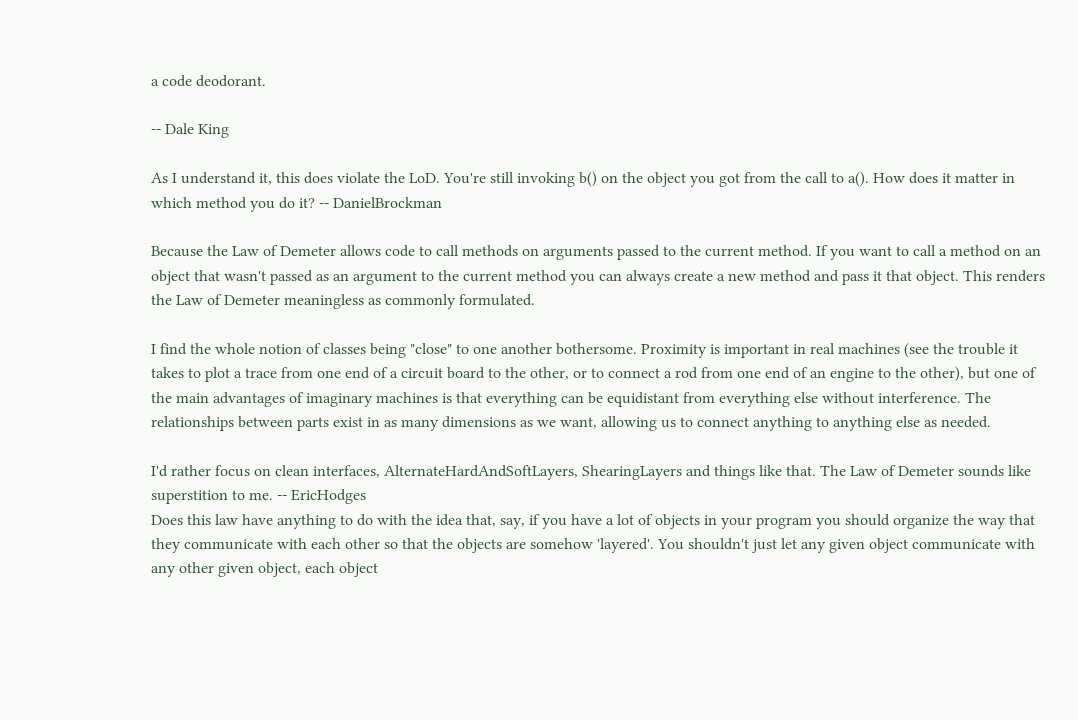a code deodorant.

-- Dale King

As I understand it, this does violate the LoD. You're still invoking b() on the object you got from the call to a(). How does it matter in which method you do it? -- DanielBrockman

Because the Law of Demeter allows code to call methods on arguments passed to the current method. If you want to call a method on an object that wasn't passed as an argument to the current method you can always create a new method and pass it that object. This renders the Law of Demeter meaningless as commonly formulated.

I find the whole notion of classes being "close" to one another bothersome. Proximity is important in real machines (see the trouble it takes to plot a trace from one end of a circuit board to the other, or to connect a rod from one end of an engine to the other), but one of the main advantages of imaginary machines is that everything can be equidistant from everything else without interference. The relationships between parts exist in as many dimensions as we want, allowing us to connect anything to anything else as needed.

I'd rather focus on clean interfaces, AlternateHardAndSoftLayers, ShearingLayers and things like that. The Law of Demeter sounds like superstition to me. -- EricHodges
Does this law have anything to do with the idea that, say, if you have a lot of objects in your program you should organize the way that they communicate with each other so that the objects are somehow 'layered'. You shouldn't just let any given object communicate with any other given object, each object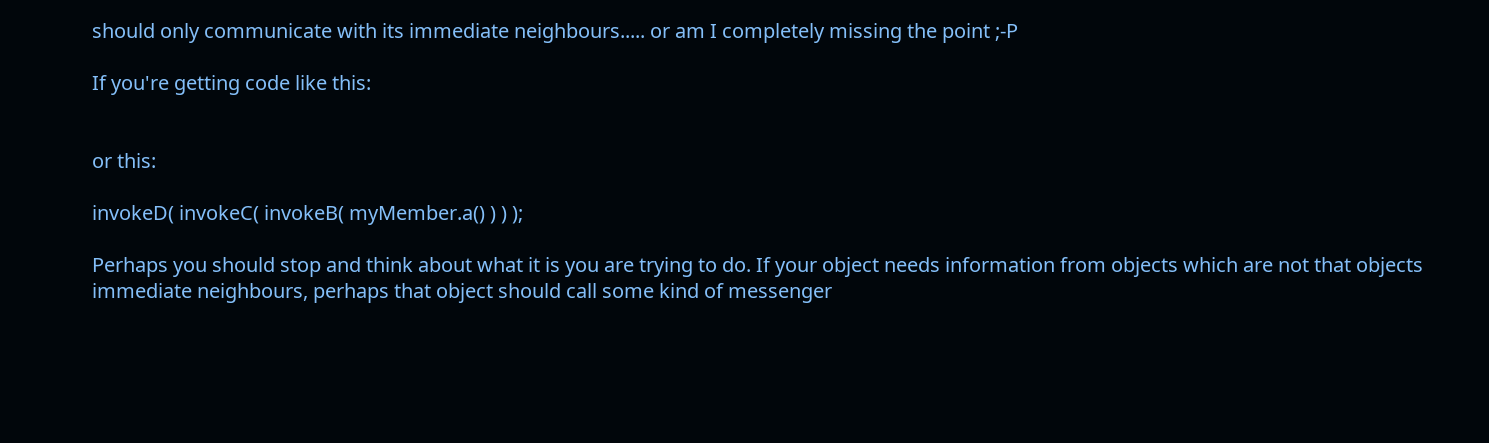should only communicate with its immediate neighbours..... or am I completely missing the point ;-P

If you're getting code like this:


or this:

invokeD( invokeC( invokeB( myMember.a() ) ) );

Perhaps you should stop and think about what it is you are trying to do. If your object needs information from objects which are not that objects immediate neighbours, perhaps that object should call some kind of messenger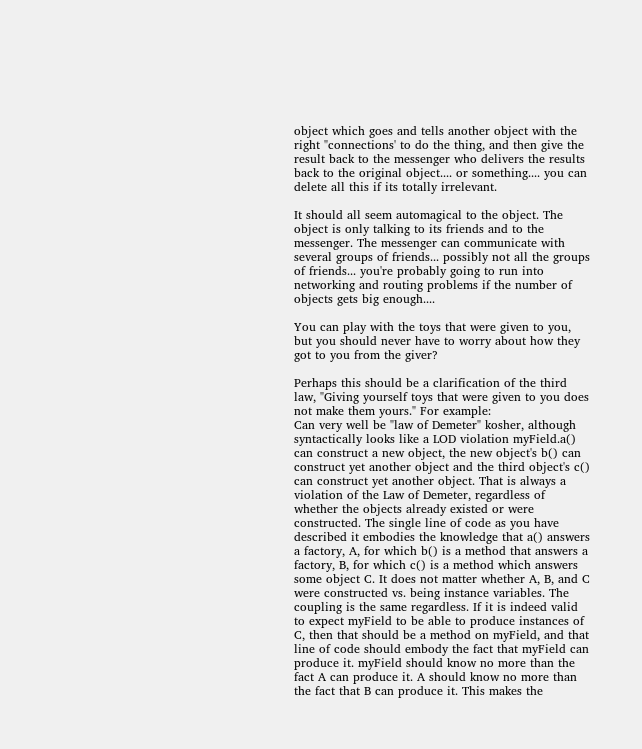object which goes and tells another object with the right "connections' to do the thing, and then give the result back to the messenger who delivers the results back to the original object.... or something.... you can delete all this if its totally irrelevant.

It should all seem automagical to the object. The object is only talking to its friends and to the messenger. The messenger can communicate with several groups of friends... possibly not all the groups of friends... you're probably going to run into networking and routing problems if the number of objects gets big enough....

You can play with the toys that were given to you, but you should never have to worry about how they got to you from the giver?

Perhaps this should be a clarification of the third law, "Giving yourself toys that were given to you does not make them yours." For example:
Can very well be "law of Demeter" kosher, although syntactically looks like a LOD violation myField.a() can construct a new object, the new object's b() can construct yet another object and the third object's c() can construct yet another object. That is always a violation of the Law of Demeter, regardless of whether the objects already existed or were constructed. The single line of code as you have described it embodies the knowledge that a() answers a factory, A, for which b() is a method that answers a factory, B, for which c() is a method which answers some object C. It does not matter whether A, B, and C were constructed vs. being instance variables. The coupling is the same regardless. If it is indeed valid to expect myField to be able to produce instances of C, then that should be a method on myField, and that line of code should embody the fact that myField can produce it. myField should know no more than the fact A can produce it. A should know no more than the fact that B can produce it. This makes the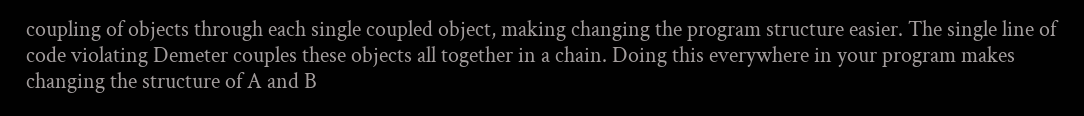coupling of objects through each single coupled object, making changing the program structure easier. The single line of code violating Demeter couples these objects all together in a chain. Doing this everywhere in your program makes changing the structure of A and B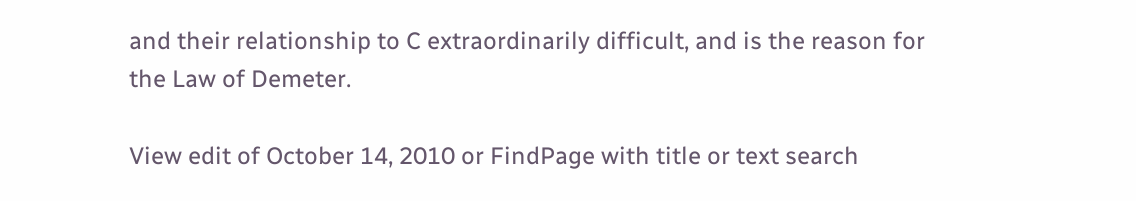and their relationship to C extraordinarily difficult, and is the reason for the Law of Demeter.

View edit of October 14, 2010 or FindPage with title or text search